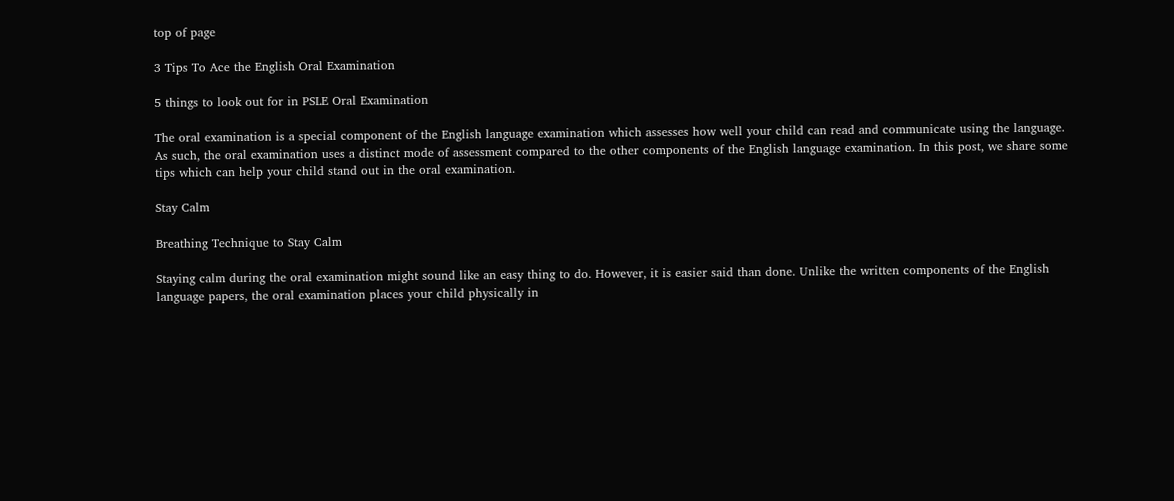top of page

3 Tips To Ace the English Oral Examination

5 things to look out for in PSLE Oral Examination

The oral examination is a special component of the English language examination which assesses how well your child can read and communicate using the language. As such, the oral examination uses a distinct mode of assessment compared to the other components of the English language examination. In this post, we share some tips which can help your child stand out in the oral examination.

Stay Calm

Breathing Technique to Stay Calm

Staying calm during the oral examination might sound like an easy thing to do. However, it is easier said than done. Unlike the written components of the English language papers, the oral examination places your child physically in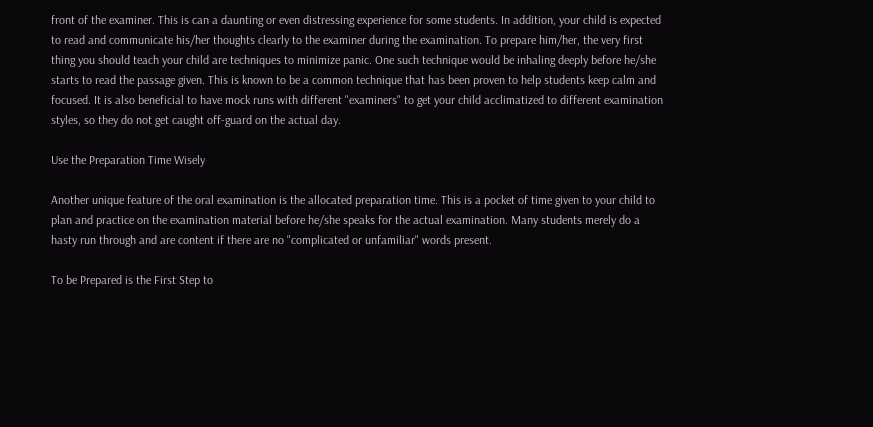front of the examiner. This is can a daunting or even distressing experience for some students. In addition, your child is expected to read and communicate his/her thoughts clearly to the examiner during the examination. To prepare him/her, the very first thing you should teach your child are techniques to minimize panic. One such technique would be inhaling deeply before he/she starts to read the passage given. This is known to be a common technique that has been proven to help students keep calm and focused. It is also beneficial to have mock runs with different "examiners" to get your child acclimatized to different examination styles, so they do not get caught off-guard on the actual day.

Use the Preparation Time Wisely

Another unique feature of the oral examination is the allocated preparation time. This is a pocket of time given to your child to plan and practice on the examination material before he/she speaks for the actual examination. Many students merely do a hasty run through and are content if there are no "complicated or unfamiliar" words present.

To be Prepared is the First Step to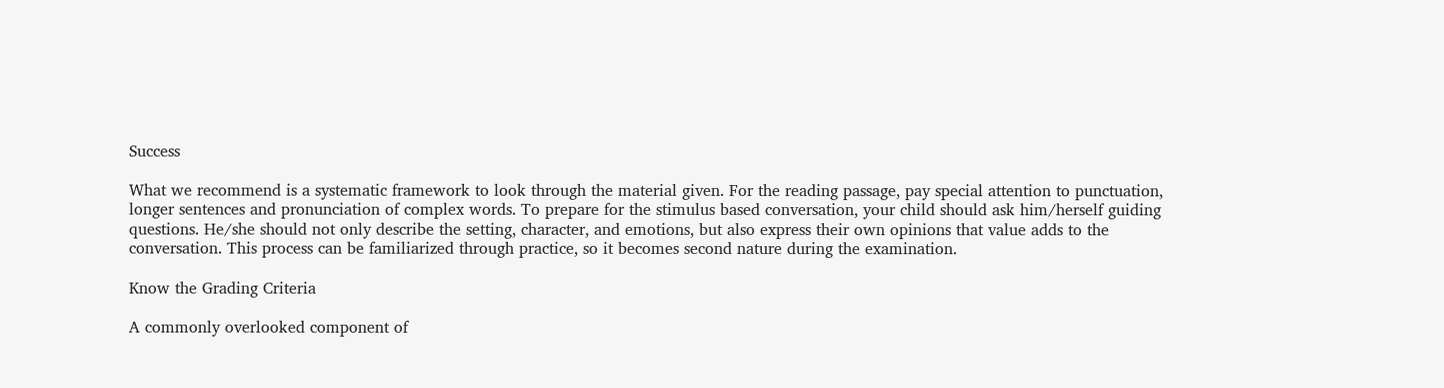Success

What we recommend is a systematic framework to look through the material given. For the reading passage, pay special attention to punctuation, longer sentences and pronunciation of complex words. To prepare for the stimulus based conversation, your child should ask him/herself guiding questions. He/she should not only describe the setting, character, and emotions, but also express their own opinions that value adds to the conversation. This process can be familiarized through practice, so it becomes second nature during the examination.

Know the Grading Criteria

A commonly overlooked component of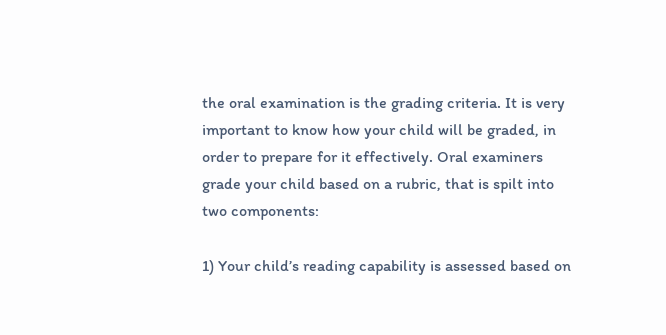the oral examination is the grading criteria. It is very important to know how your child will be graded, in order to prepare for it effectively. Oral examiners grade your child based on a rubric, that is spilt into two components:

1) Your child’s reading capability is assessed based on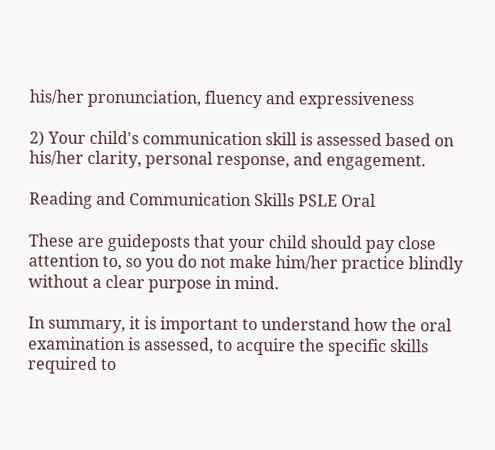his/her pronunciation, fluency and expressiveness

2) Your child's communication skill is assessed based on his/her clarity, personal response, and engagement.

Reading and Communication Skills PSLE Oral

These are guideposts that your child should pay close attention to, so you do not make him/her practice blindly without a clear purpose in mind.

In summary, it is important to understand how the oral examination is assessed, to acquire the specific skills required to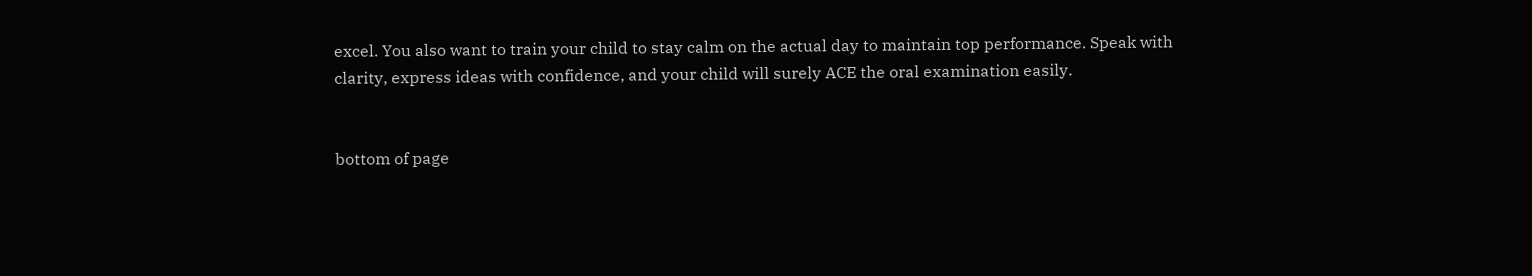excel. You also want to train your child to stay calm on the actual day to maintain top performance. Speak with clarity, express ideas with confidence, and your child will surely ACE the oral examination easily.


bottom of page